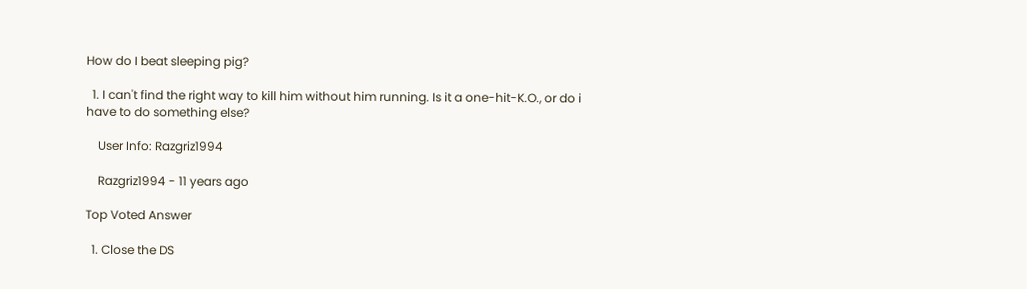How do I beat sleeping pig?

  1. I can't find the right way to kill him without him running. Is it a one-hit-K.O., or do i have to do something else?

    User Info: Razgriz1994

    Razgriz1994 - 11 years ago

Top Voted Answer

  1. Close the DS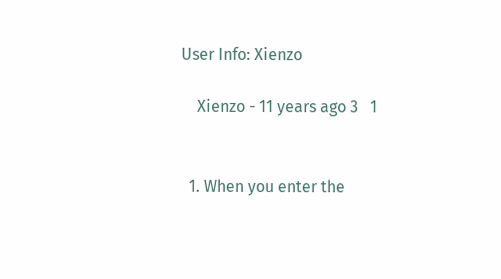User Info: Xienzo

    Xienzo - 11 years ago 3   1


  1. When you enter the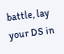battle, lay your DS in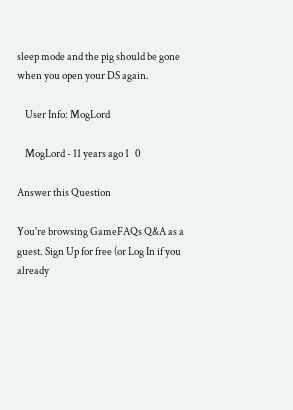sleep mode and the pig should be gone when you open your DS again.

    User Info: MogLord

    MogLord - 11 years ago 1   0

Answer this Question

You're browsing GameFAQs Q&A as a guest. Sign Up for free (or Log In if you already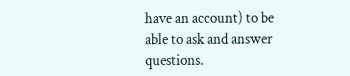have an account) to be able to ask and answer questions.